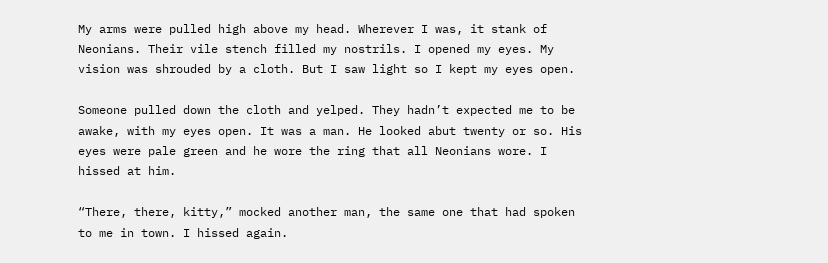My arms were pulled high above my head. Wherever I was, it stank of Neonians. Their vile stench filled my nostrils. I opened my eyes. My vision was shrouded by a cloth. But I saw light so I kept my eyes open.

Someone pulled down the cloth and yelped. They hadn’t expected me to be awake, with my eyes open. It was a man. He looked abut twenty or so. His eyes were pale green and he wore the ring that all Neonians wore. I hissed at him.

“There, there, kitty,” mocked another man, the same one that had spoken to me in town. I hissed again.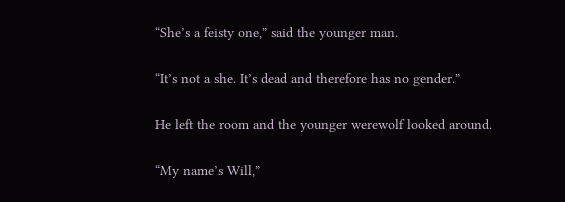“She’s a feisty one,” said the younger man.

“It’s not a she. It’s dead and therefore has no gender.”

He left the room and the younger werewolf looked around.

“My name’s Will,”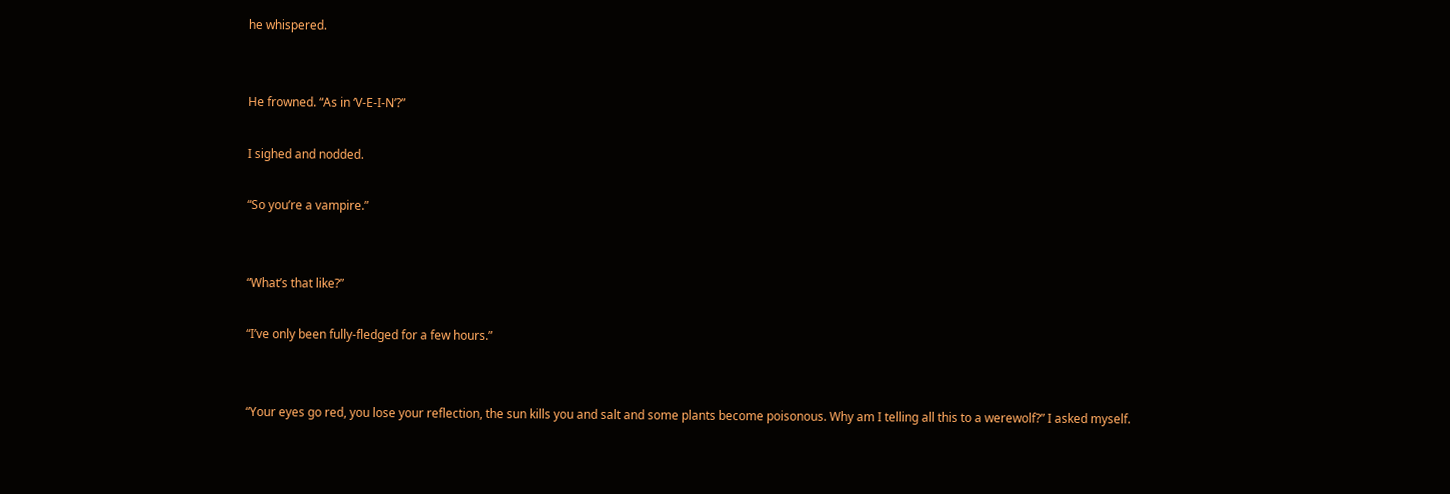he whispered.


He frowned. “As in ‘V-E-I-N’?”

I sighed and nodded.

“So you’re a vampire.”


“What’s that like?”

“I’ve only been fully-fledged for a few hours.”


“Your eyes go red, you lose your reflection, the sun kills you and salt and some plants become poisonous. Why am I telling all this to a werewolf?” I asked myself.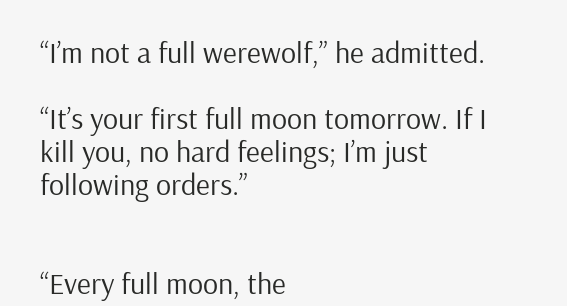“I’m not a full werewolf,” he admitted.

“It’s your first full moon tomorrow. If I kill you, no hard feelings; I’m just following orders.”


“Every full moon, the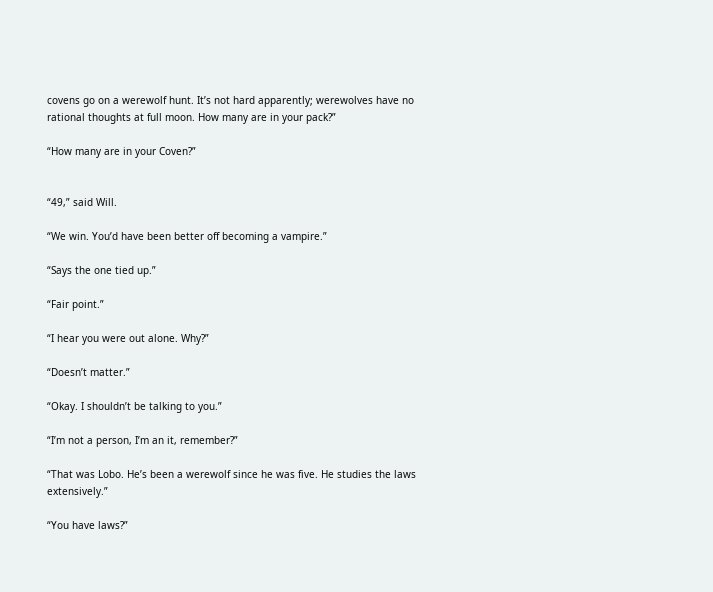covens go on a werewolf hunt. It’s not hard apparently; werewolves have no rational thoughts at full moon. How many are in your pack?”

“How many are in your Coven?”


“49,” said Will.

“We win. You’d have been better off becoming a vampire.”

“Says the one tied up.”

“Fair point.”

“I hear you were out alone. Why?”

“Doesn’t matter.”

“Okay. I shouldn’t be talking to you.”

“I’m not a person, I’m an it, remember?”

“That was Lobo. He’s been a werewolf since he was five. He studies the laws extensively.”

“You have laws?”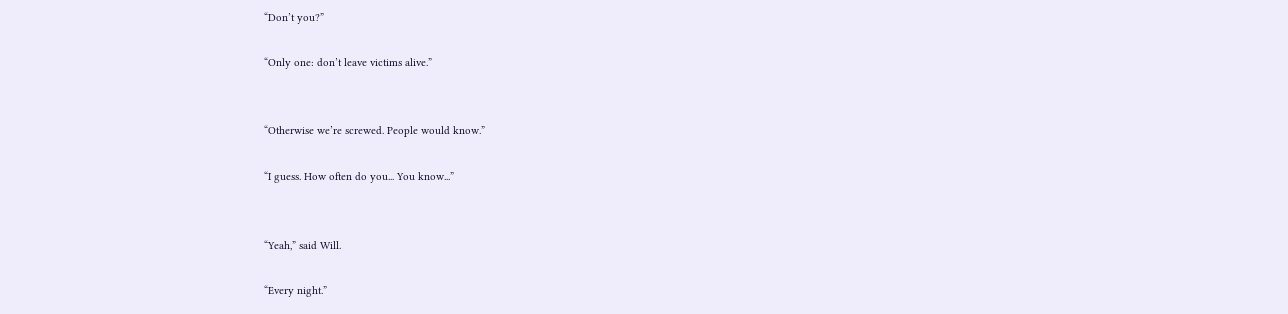“Don’t you?”

“Only one: don’t leave victims alive.”


“Otherwise we’re screwed. People would know.”

“I guess. How often do you... You know...”


“Yeah,” said Will.

“Every night.”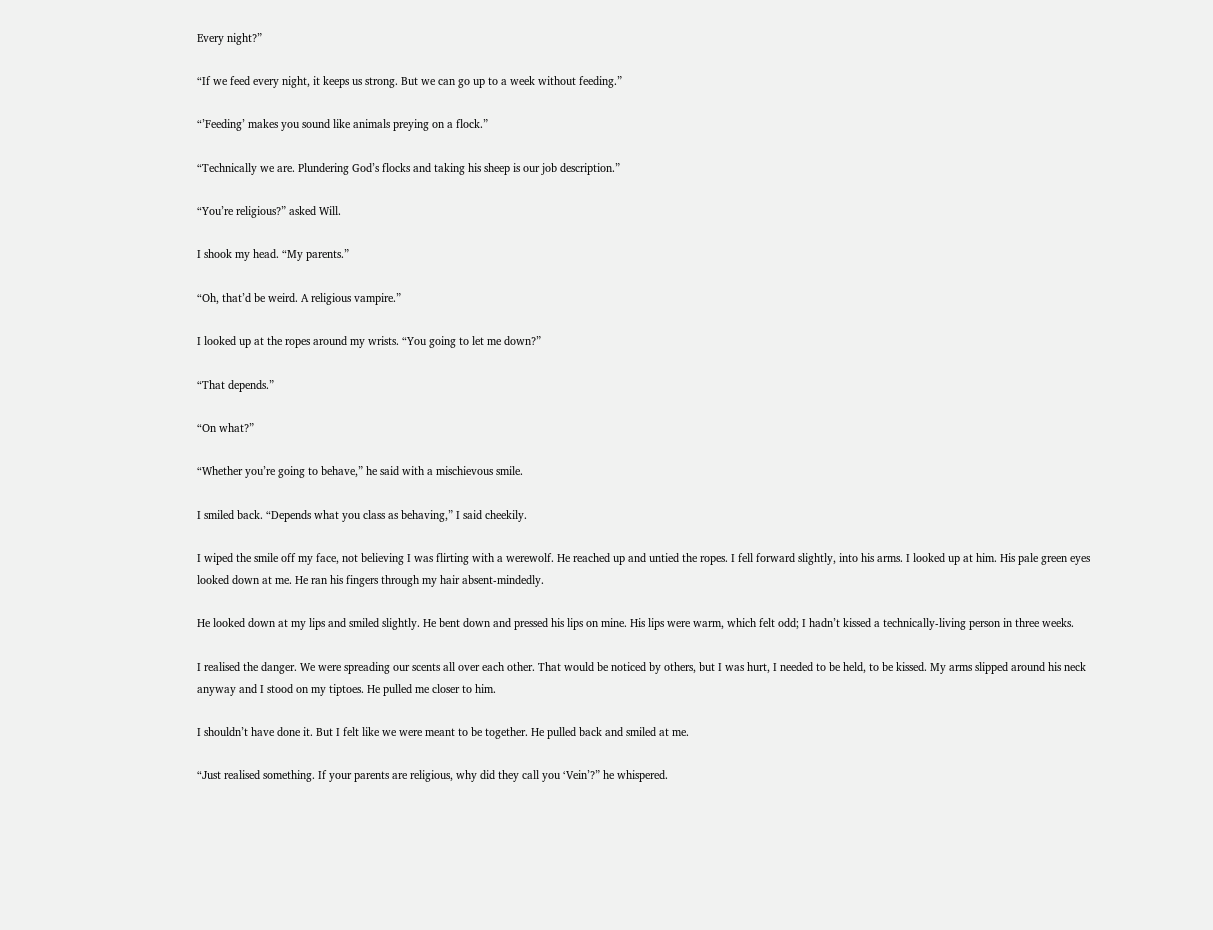Every night?”

“If we feed every night, it keeps us strong. But we can go up to a week without feeding.”

“’Feeding’ makes you sound like animals preying on a flock.”

“Technically we are. Plundering God’s flocks and taking his sheep is our job description.”

“You’re religious?” asked Will.

I shook my head. “My parents.”

“Oh, that’d be weird. A religious vampire.”

I looked up at the ropes around my wrists. “You going to let me down?”

“That depends.”

“On what?”

“Whether you’re going to behave,” he said with a mischievous smile.

I smiled back. “Depends what you class as behaving,” I said cheekily.

I wiped the smile off my face, not believing I was flirting with a werewolf. He reached up and untied the ropes. I fell forward slightly, into his arms. I looked up at him. His pale green eyes looked down at me. He ran his fingers through my hair absent-mindedly.

He looked down at my lips and smiled slightly. He bent down and pressed his lips on mine. His lips were warm, which felt odd; I hadn’t kissed a technically-living person in three weeks.

I realised the danger. We were spreading our scents all over each other. That would be noticed by others, but I was hurt, I needed to be held, to be kissed. My arms slipped around his neck anyway and I stood on my tiptoes. He pulled me closer to him.

I shouldn’t have done it. But I felt like we were meant to be together. He pulled back and smiled at me.

“Just realised something. If your parents are religious, why did they call you ‘Vein’?” he whispered.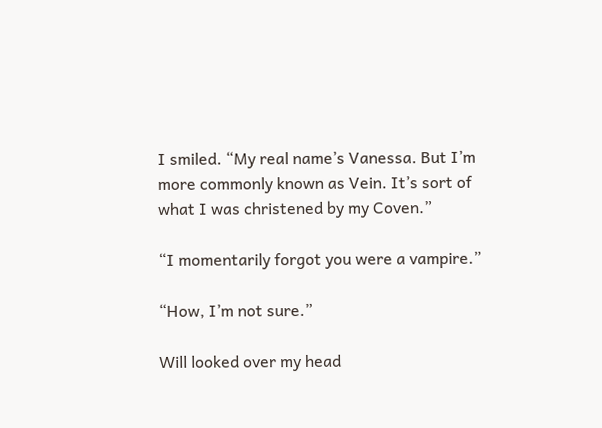I smiled. “My real name’s Vanessa. But I’m more commonly known as Vein. It’s sort of what I was christened by my Coven.”

“I momentarily forgot you were a vampire.”

“How, I’m not sure.”

Will looked over my head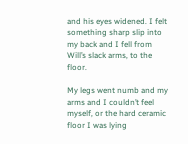and his eyes widened. I felt something sharp slip into my back and I fell from Will’s slack arms, to the floor.

My legs went numb and my arms and I couldn’t feel myself, or the hard ceramic floor I was lying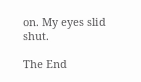on. My eyes slid shut.

The End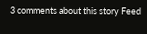3 comments about this story Feed